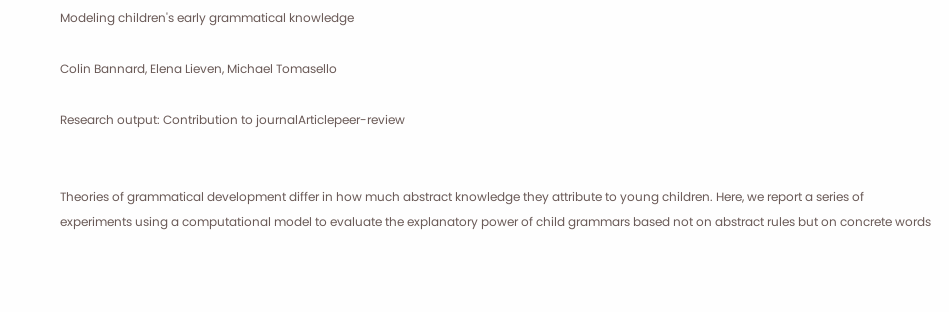Modeling children's early grammatical knowledge

Colin Bannard, Elena Lieven, Michael Tomasello

Research output: Contribution to journalArticlepeer-review


Theories of grammatical development differ in how much abstract knowledge they attribute to young children. Here, we report a series of experiments using a computational model to evaluate the explanatory power of child grammars based not on abstract rules but on concrete words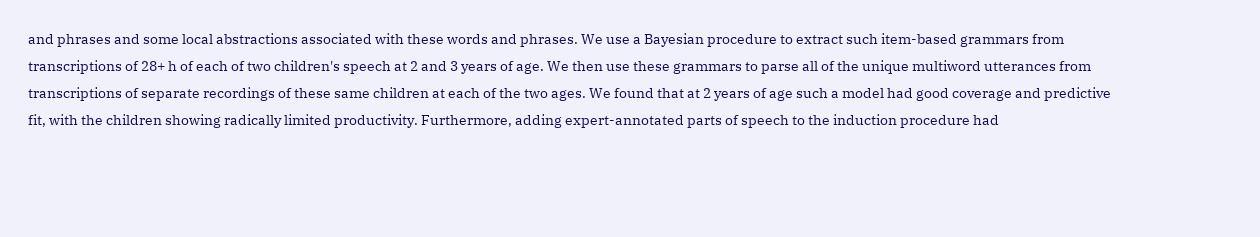and phrases and some local abstractions associated with these words and phrases. We use a Bayesian procedure to extract such item-based grammars from transcriptions of 28+ h of each of two children's speech at 2 and 3 years of age. We then use these grammars to parse all of the unique multiword utterances from transcriptions of separate recordings of these same children at each of the two ages. We found that at 2 years of age such a model had good coverage and predictive fit, with the children showing radically limited productivity. Furthermore, adding expert-annotated parts of speech to the induction procedure had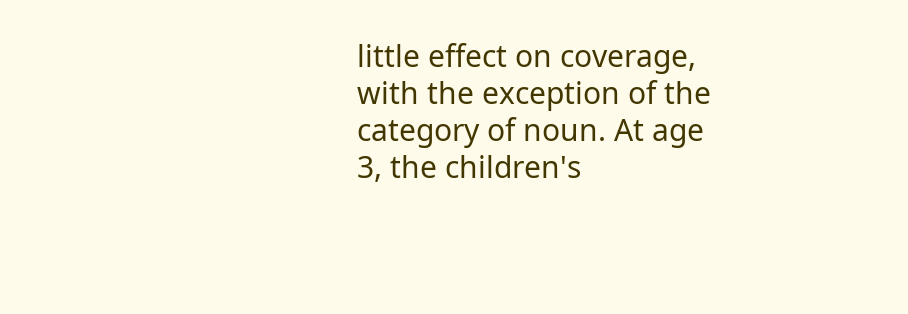little effect on coverage, with the exception of the category of noun. At age 3, the children's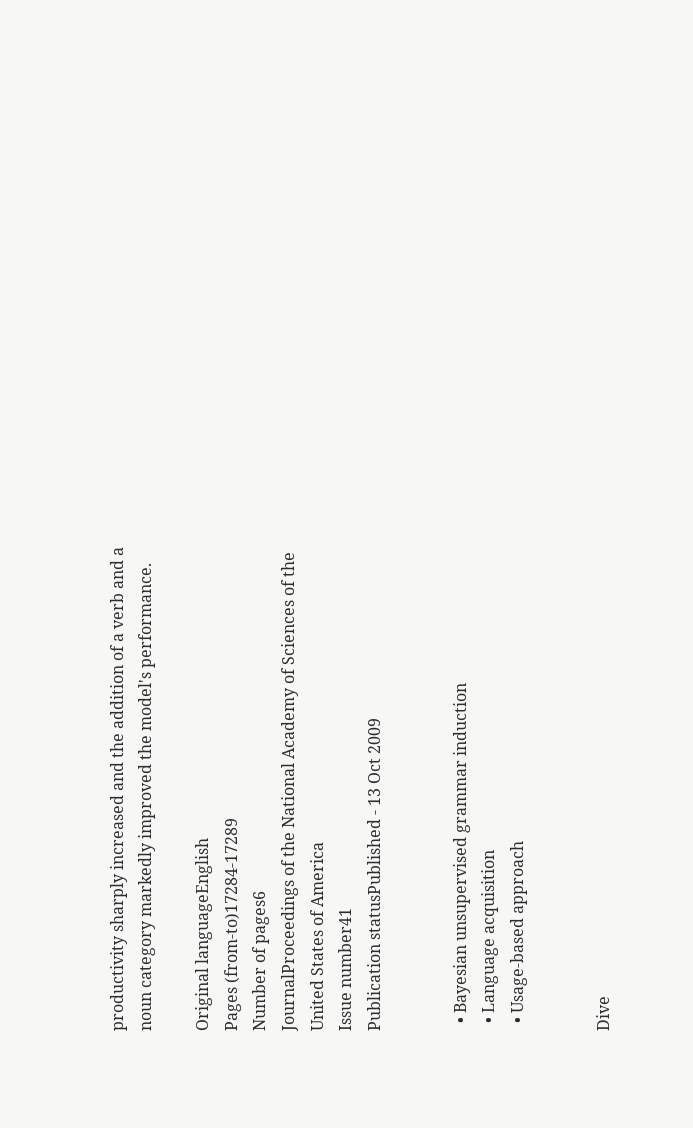productivity sharply increased and the addition of a verb and a noun category markedly improved the model's performance.

Original languageEnglish
Pages (from-to)17284-17289
Number of pages6
JournalProceedings of the National Academy of Sciences of the United States of America
Issue number41
Publication statusPublished - 13 Oct 2009


  • Bayesian unsupervised grammar induction
  • Language acquisition
  • Usage-based approach


Dive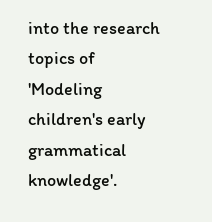into the research topics of 'Modeling children's early grammatical knowledge'.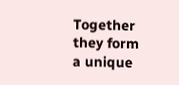Together they form a unique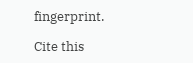fingerprint.

Cite this